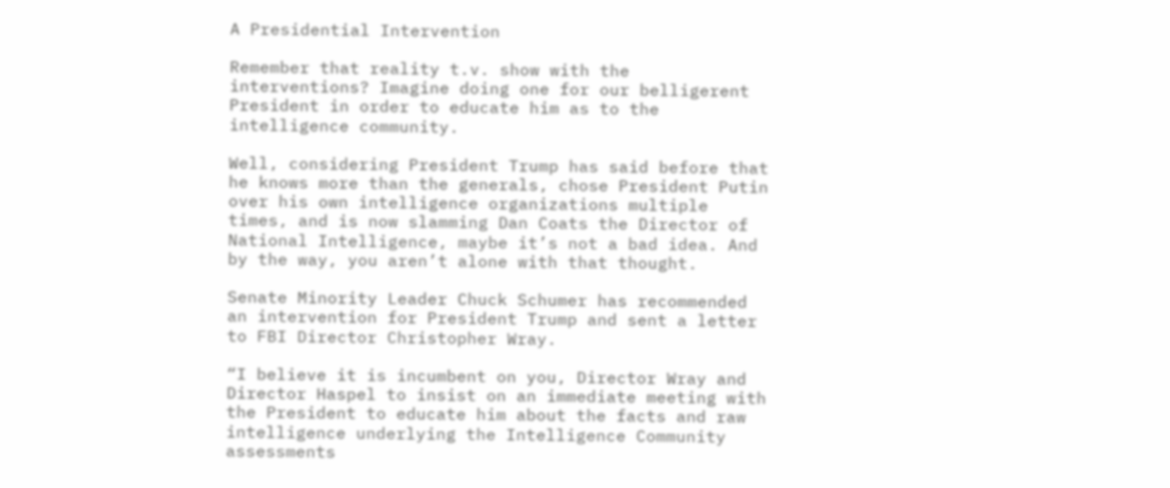A Presidential Intervention

Remember that reality t.v. show with the interventions? Imagine doing one for our belligerent President in order to educate him as to the intelligence community.

Well, considering President Trump has said before that he knows more than the generals, chose President Putin over his own intelligence organizations multiple times, and is now slamming Dan Coats the Director of National Intelligence, maybe it’s not a bad idea. And by the way, you aren’t alone with that thought.

Senate Minority Leader Chuck Schumer has recommended an intervention for President Trump and sent a letter to FBI Director Christopher Wray.

“I believe it is incumbent on you, Director Wray and Director Haspel to insist on an immediate meeting with the President to educate him about the facts and raw intelligence underlying the Intelligence Community assessments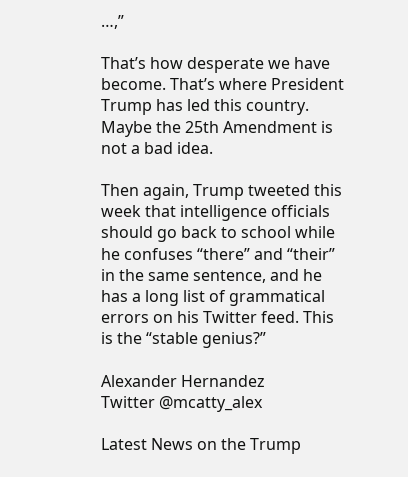…,”

That’s how desperate we have become. That’s where President Trump has led this country. Maybe the 25th Amendment is not a bad idea.

Then again, Trump tweeted this week that intelligence officials should go back to school while he confuses “there” and “their” in the same sentence, and he has a long list of grammatical errors on his Twitter feed. This is the “stable genius?”

Alexander Hernandez
Twitter @mcatty_alex

Latest News on the Trump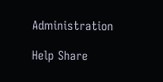Administration

Help Share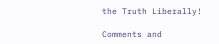the Truth Liberally!

Comments and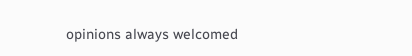opinions always welcomed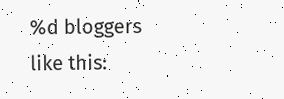%d bloggers like this: